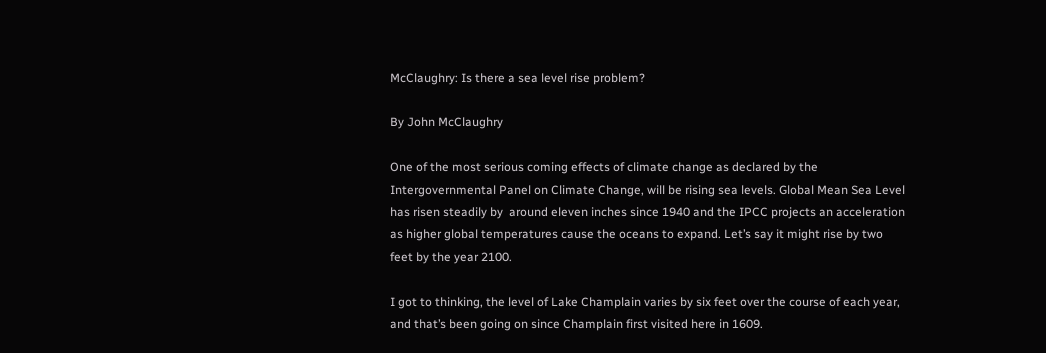McClaughry: Is there a sea level rise problem?

By John McClaughry

One of the most serious coming effects of climate change as declared by the Intergovernmental Panel on Climate Change, will be rising sea levels. Global Mean Sea Level has risen steadily by  around eleven inches since 1940 and the IPCC projects an acceleration as higher global temperatures cause the oceans to expand. Let’s say it might rise by two feet by the year 2100.

I got to thinking, the level of Lake Champlain varies by six feet over the course of each year, and that’s been going on since Champlain first visited here in 1609.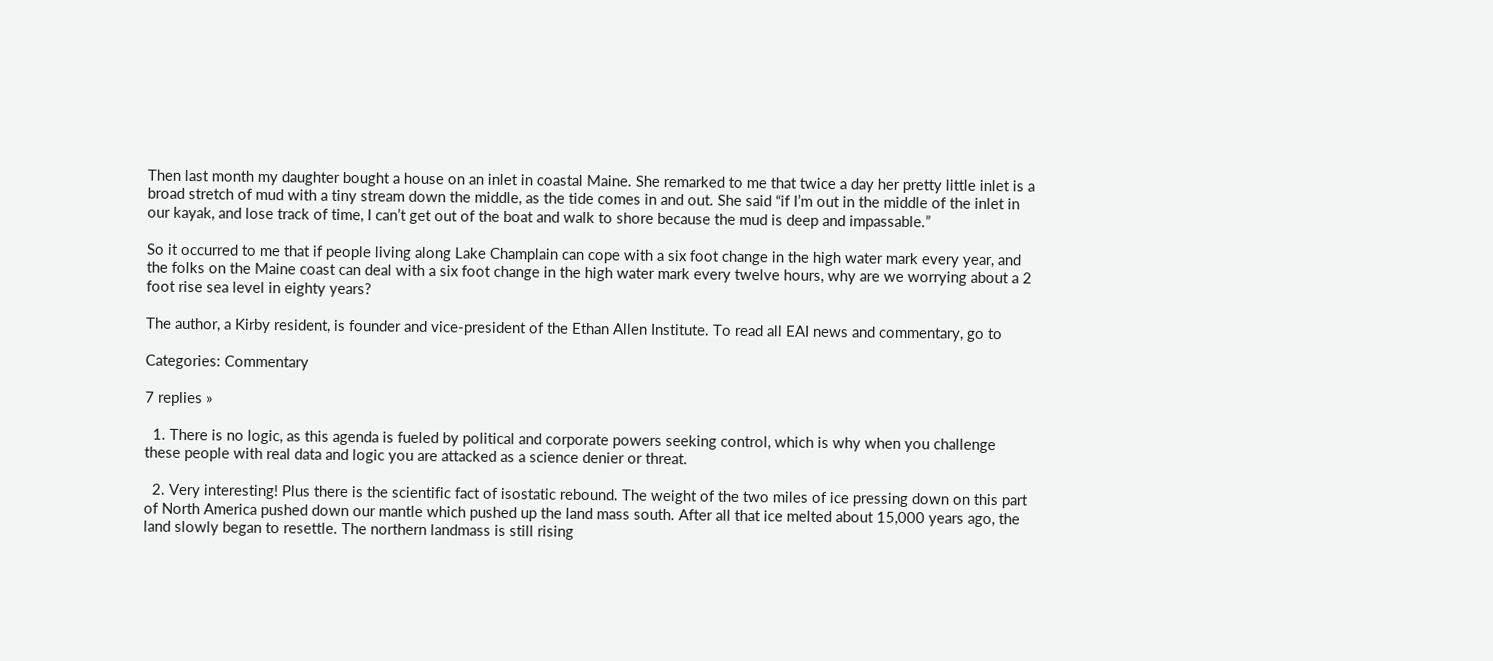Then last month my daughter bought a house on an inlet in coastal Maine. She remarked to me that twice a day her pretty little inlet is a broad stretch of mud with a tiny stream down the middle, as the tide comes in and out. She said “if I’m out in the middle of the inlet in our kayak, and lose track of time, I can’t get out of the boat and walk to shore because the mud is deep and impassable.”

So it occurred to me that if people living along Lake Champlain can cope with a six foot change in the high water mark every year, and the folks on the Maine coast can deal with a six foot change in the high water mark every twelve hours, why are we worrying about a 2 foot rise sea level in eighty years?

The author, a Kirby resident, is founder and vice-president of the Ethan Allen Institute. To read all EAI news and commentary, go to

Categories: Commentary

7 replies »

  1. There is no logic, as this agenda is fueled by political and corporate powers seeking control, which is why when you challenge these people with real data and logic you are attacked as a science denier or threat.

  2. Very interesting! Plus there is the scientific fact of isostatic rebound. The weight of the two miles of ice pressing down on this part of North America pushed down our mantle which pushed up the land mass south. After all that ice melted about 15,000 years ago, the land slowly began to resettle. The northern landmass is still rising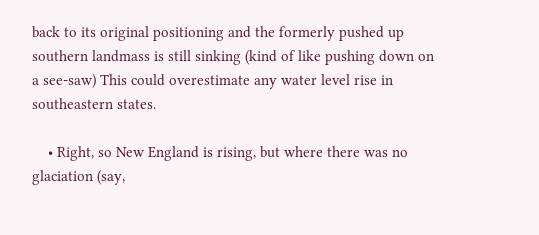back to its original positioning and the formerly pushed up southern landmass is still sinking (kind of like pushing down on a see-saw) This could overestimate any water level rise in southeastern states.

    • Right, so New England is rising, but where there was no glaciation (say,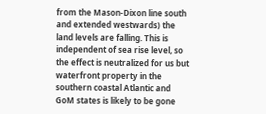from the Mason-Dixon line south and extended westwards) the land levels are falling. This is independent of sea rise level, so the effect is neutralized for us but waterfront property in the southern coastal Atlantic and GoM states is likely to be gone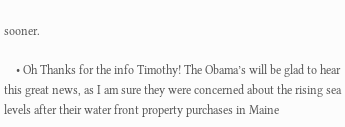sooner.

    • Oh Thanks for the info Timothy! The Obama’s will be glad to hear this great news, as I am sure they were concerned about the rising sea levels after their water front property purchases in Maine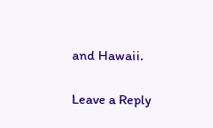and Hawaii.

Leave a Reply